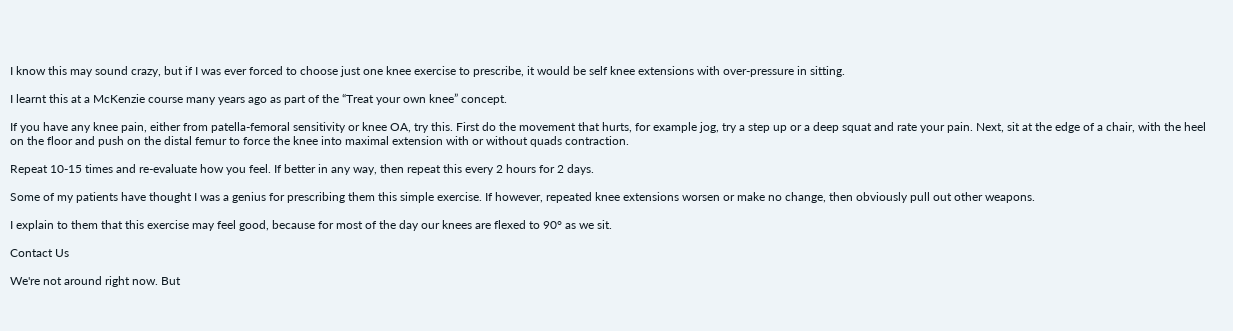I know this may sound crazy, but if I was ever forced to choose just one knee exercise to prescribe, it would be self knee extensions with over-pressure in sitting.

I learnt this at a McKenzie course many years ago as part of the “Treat your own knee” concept.

If you have any knee pain, either from patella-femoral sensitivity or knee OA, try this. First do the movement that hurts, for example jog, try a step up or a deep squat and rate your pain. Next, sit at the edge of a chair, with the heel on the floor and push on the distal femur to force the knee into maximal extension with or without quads contraction.

Repeat 10-15 times and re-evaluate how you feel. If better in any way, then repeat this every 2 hours for 2 days.

Some of my patients have thought I was a genius for prescribing them this simple exercise. If however, repeated knee extensions worsen or make no change, then obviously pull out other weapons.

I explain to them that this exercise may feel good, because for most of the day our knees are flexed to 90° as we sit.

Contact Us

We're not around right now. But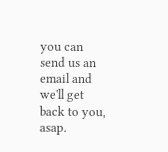you can send us an email and we'll get back to you, asap.